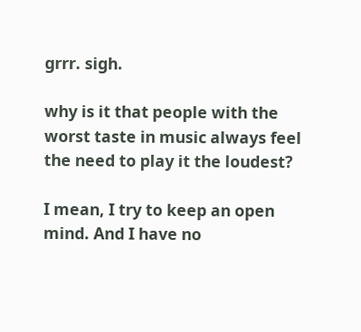grrr. sigh.

why is it that people with the worst taste in music always feel the need to play it the loudest?

I mean, I try to keep an open mind. And I have no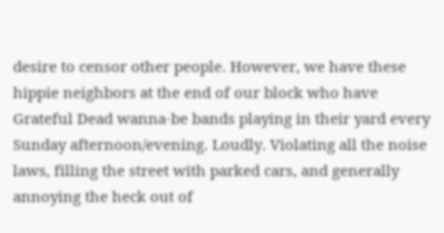desire to censor other people. However, we have these hippie neighbors at the end of our block who have Grateful Dead wanna-be bands playing in their yard every Sunday afternoon/evening. Loudly. Violating all the noise laws, filling the street with parked cars, and generally annoying the heck out of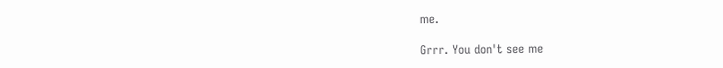me.

Grrr. You don't see me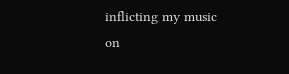inflicting my music on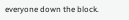everyone down the block.